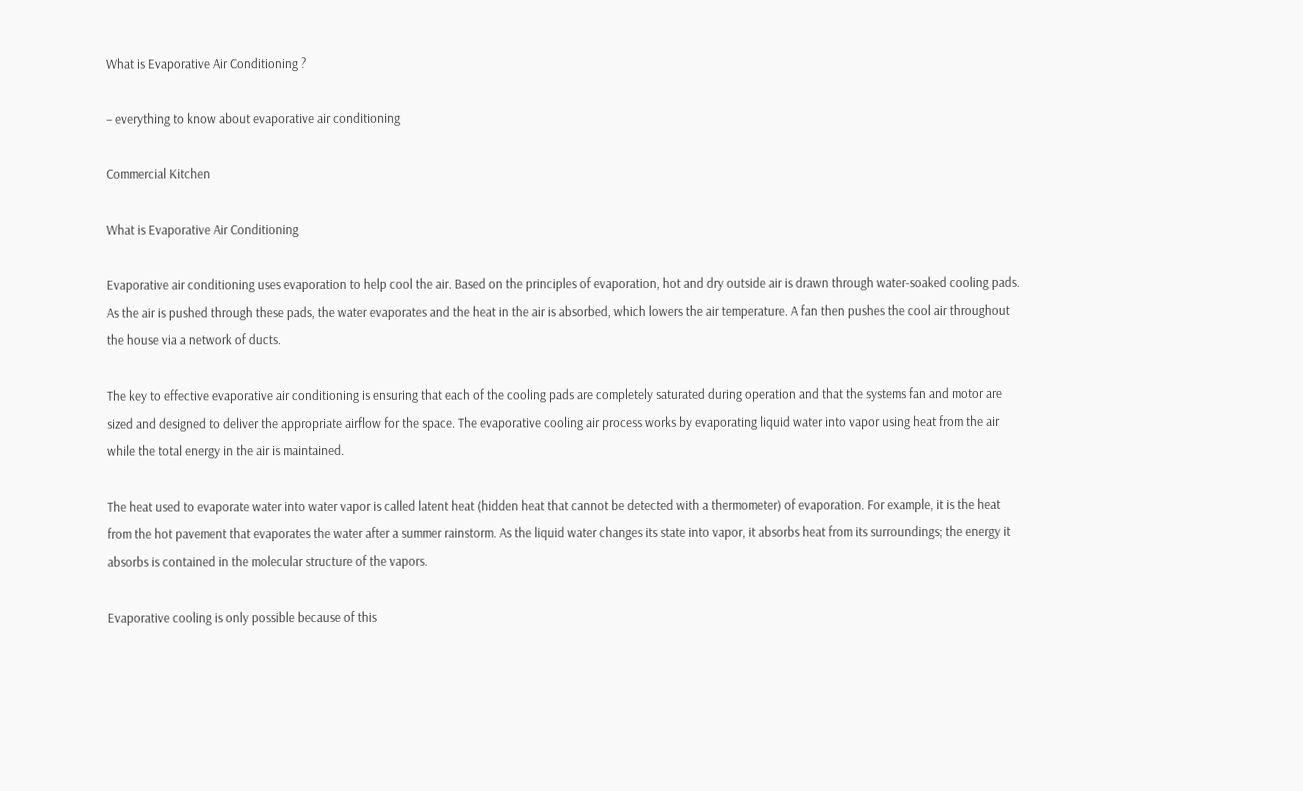What is Evaporative Air Conditioning ?

– everything to know about evaporative air conditioning

Commercial Kitchen

What is Evaporative Air Conditioning

Evaporative air conditioning uses evaporation to help cool the air. Based on the principles of evaporation, hot and dry outside air is drawn through water-soaked cooling pads. As the air is pushed through these pads, the water evaporates and the heat in the air is absorbed, which lowers the air temperature. A fan then pushes the cool air throughout the house via a network of ducts.

The key to effective evaporative air conditioning is ensuring that each of the cooling pads are completely saturated during operation and that the systems fan and motor are sized and designed to deliver the appropriate airflow for the space. The evaporative cooling air process works by evaporating liquid water into vapor using heat from the air while the total energy in the air is maintained.

The heat used to evaporate water into water vapor is called latent heat (hidden heat that cannot be detected with a thermometer) of evaporation. For example, it is the heat from the hot pavement that evaporates the water after a summer rainstorm. As the liquid water changes its state into vapor, it absorbs heat from its surroundings; the energy it absorbs is contained in the molecular structure of the vapors.

Evaporative cooling is only possible because of this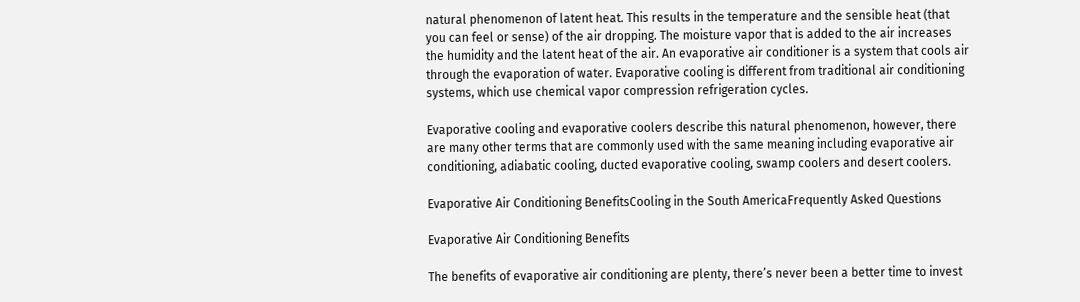natural phenomenon of latent heat. This results in the temperature and the sensible heat (that you can feel or sense) of the air dropping. The moisture vapor that is added to the air increases the humidity and the latent heat of the air. An evaporative air conditioner is a system that cools air through the evaporation of water. Evaporative cooling is different from traditional air conditioning systems, which use chemical vapor compression refrigeration cycles.

Evaporative cooling and evaporative coolers describe this natural phenomenon, however, there are many other terms that are commonly used with the same meaning including evaporative air conditioning, adiabatic cooling, ducted evaporative cooling, swamp coolers and desert coolers.

Evaporative Air Conditioning BenefitsCooling in the South AmericaFrequently Asked Questions

Evaporative Air Conditioning Benefits

The benefits of evaporative air conditioning are plenty, there’s never been a better time to invest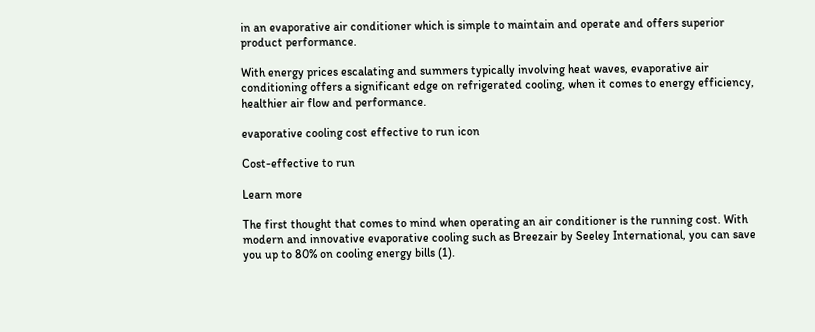in an evaporative air conditioner which is simple to maintain and operate and offers superior product performance.

With energy prices escalating and summers typically involving heat waves, evaporative air conditioning offers a significant edge on refrigerated cooling, when it comes to energy efficiency, healthier air flow and performance.

evaporative cooling cost effective to run icon

Cost-effective to run

Learn more

The first thought that comes to mind when operating an air conditioner is the running cost. With modern and innovative evaporative cooling such as Breezair by Seeley International, you can save you up to 80% on cooling energy bills (1).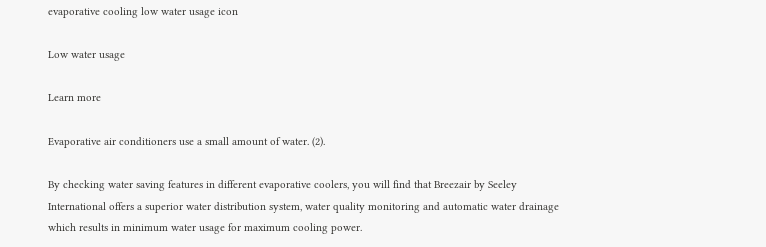evaporative cooling low water usage icon

Low water usage

Learn more

Evaporative air conditioners use a small amount of water. (2).

By checking water saving features in different evaporative coolers, you will find that Breezair by Seeley International offers a superior water distribution system, water quality monitoring and automatic water drainage which results in minimum water usage for maximum cooling power.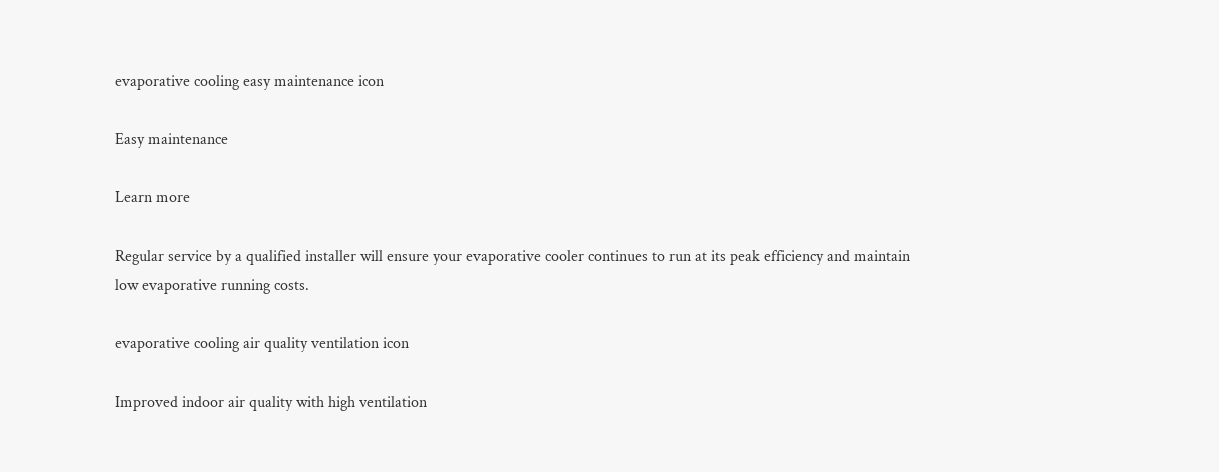evaporative cooling easy maintenance icon

Easy maintenance

Learn more

Regular service by a qualified installer will ensure your evaporative cooler continues to run at its peak efficiency and maintain low evaporative running costs.

evaporative cooling air quality ventilation icon

Improved indoor air quality with high ventilation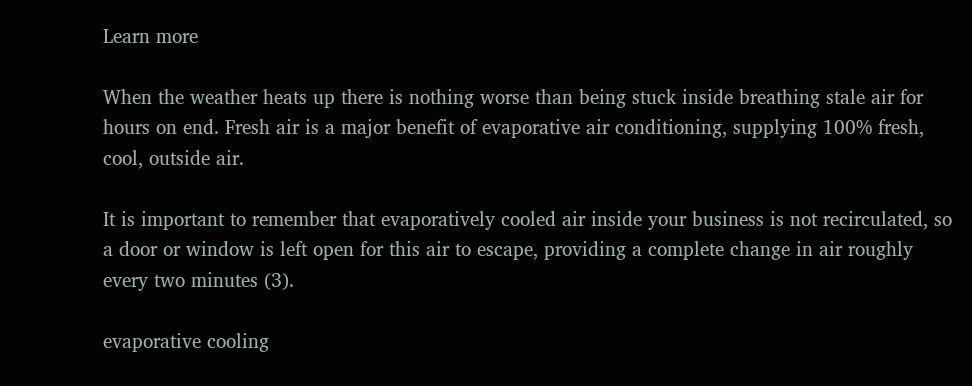Learn more

When the weather heats up there is nothing worse than being stuck inside breathing stale air for hours on end. Fresh air is a major benefit of evaporative air conditioning, supplying 100% fresh, cool, outside air.

It is important to remember that evaporatively cooled air inside your business is not recirculated, so a door or window is left open for this air to escape, providing a complete change in air roughly every two minutes (3).

evaporative cooling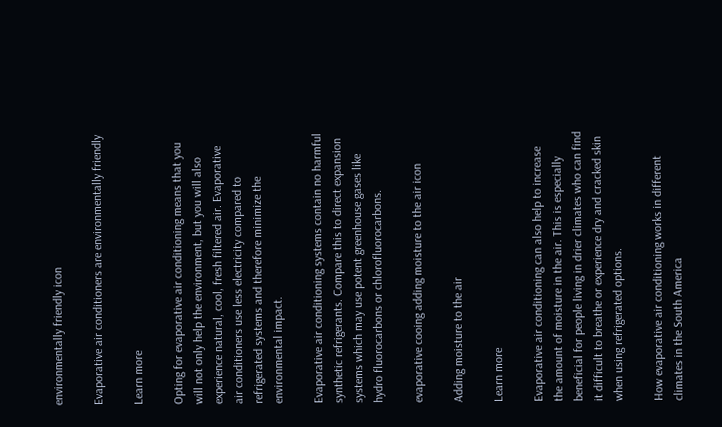environmentally friendly icon

Evaporative air conditioners are environmentally friendly

Learn more

Opting for evaporative air conditioning means that you will not only help the environment, but you will also experience natural, cool, fresh filtered air. Evaporative air conditioners use less electricity compared to refrigerated systems and therefore minimize the environmental impact.

Evaporative air conditioning systems contain no harmful synthetic refrigerants. Compare this to direct expansion systems which may use potent greenhouse gases like hydro fluorocarbons or chlorofluorocarbons.

evaporative cooing adding moisture to the air icon

Adding moisture to the air

Learn more

Evaporative air conditioning can also help to increase the amount of moisture in the air. This is especially beneficial for people living in drier climates who can find it difficult to breathe or experience dry and cracked skin when using refrigerated options.

How evaporative air conditioning works in different climates in the South America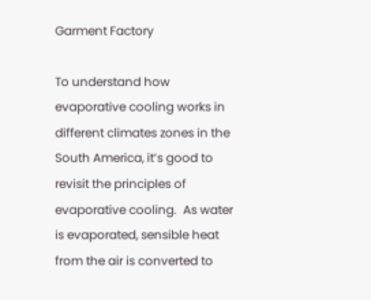Garment Factory

To understand how evaporative cooling works in different climates zones in the South America, it’s good to revisit the principles of evaporative cooling.  As water is evaporated, sensible heat from the air is converted to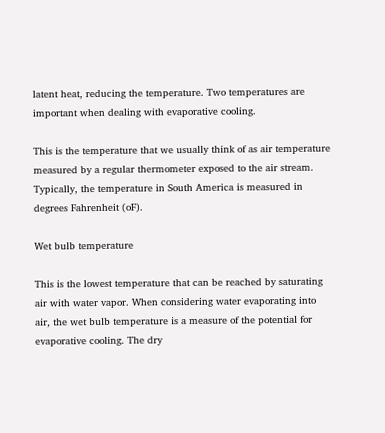latent heat, reducing the temperature. Two temperatures are important when dealing with evaporative cooling.

This is the temperature that we usually think of as air temperature measured by a regular thermometer exposed to the air stream. Typically, the temperature in South America is measured in degrees Fahrenheit (oF).

Wet bulb temperature

This is the lowest temperature that can be reached by saturating air with water vapor. When considering water evaporating into air, the wet bulb temperature is a measure of the potential for evaporative cooling. The dry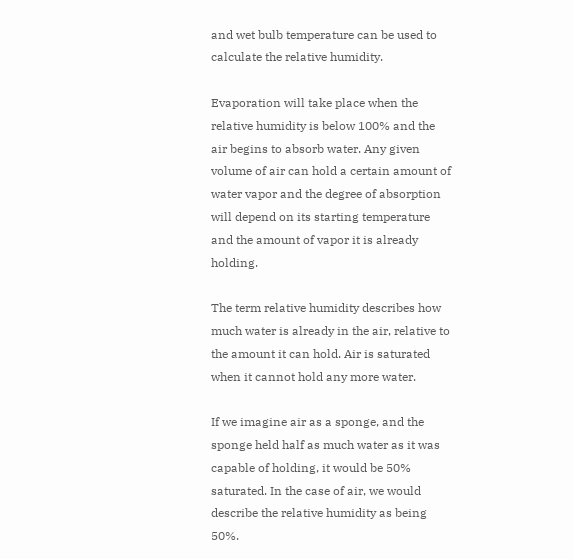and wet bulb temperature can be used to calculate the relative humidity.

Evaporation will take place when the relative humidity is below 100% and the air begins to absorb water. Any given volume of air can hold a certain amount of water vapor and the degree of absorption will depend on its starting temperature and the amount of vapor it is already holding.

The term relative humidity describes how much water is already in the air, relative to the amount it can hold. Air is saturated when it cannot hold any more water.

If we imagine air as a sponge, and the sponge held half as much water as it was capable of holding, it would be 50% saturated. In the case of air, we would describe the relative humidity as being 50%.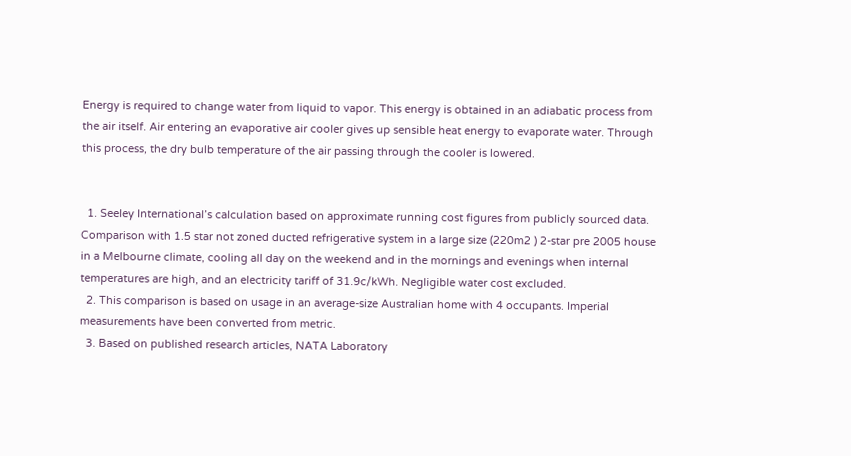Energy is required to change water from liquid to vapor. This energy is obtained in an adiabatic process from the air itself. Air entering an evaporative air cooler gives up sensible heat energy to evaporate water. Through this process, the dry bulb temperature of the air passing through the cooler is lowered.


  1. Seeley International’s calculation based on approximate running cost figures from publicly sourced data. Comparison with 1.5 star not zoned ducted refrigerative system in a large size (220m2 ) 2-star pre 2005 house in a Melbourne climate, cooling all day on the weekend and in the mornings and evenings when internal temperatures are high, and an electricity tariff of 31.9c/kWh. Negligible water cost excluded.
  2. This comparison is based on usage in an average-size Australian home with 4 occupants. Imperial measurements have been converted from metric.
  3. Based on published research articles, NATA Laboratory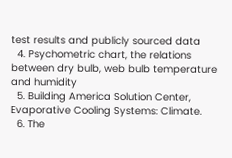test results and publicly sourced data
  4. Psychometric chart, the relations between dry bulb, web bulb temperature and humidity
  5. Building America Solution Center, Evaporative Cooling Systems: Climate.
  6. The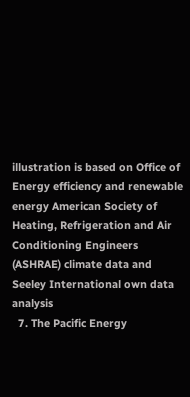illustration is based on Office of Energy efficiency and renewable energy American Society of Heating, Refrigeration and Air Conditioning Engineers (ASHRAE) climate data and Seeley International own data analysis
  7. The Pacific Energy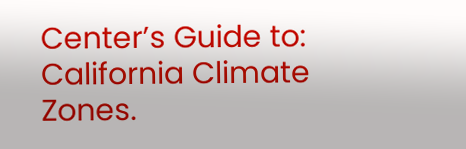Center’s Guide to: California Climate Zones.